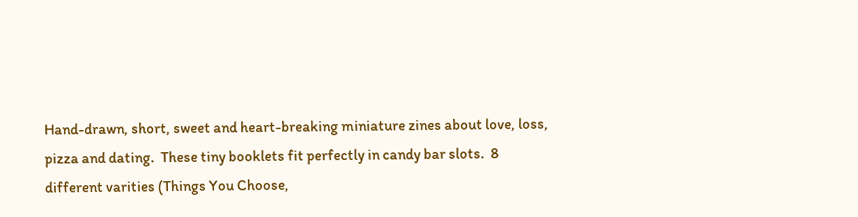Hand-drawn, short, sweet and heart-breaking miniature zines about love, loss, pizza and dating.  These tiny booklets fit perfectly in candy bar slots.  8 different varities (Things You Choose,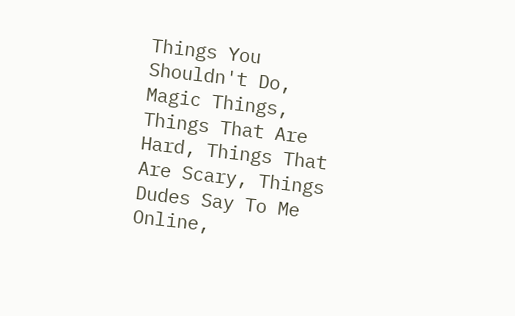Things You Shouldn't Do, Magic Things, Things That Are Hard, Things That Are Scary, Things Dudes Say To Me Online,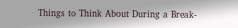Things to Think About During a Break-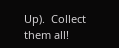Up).  Collect them all!